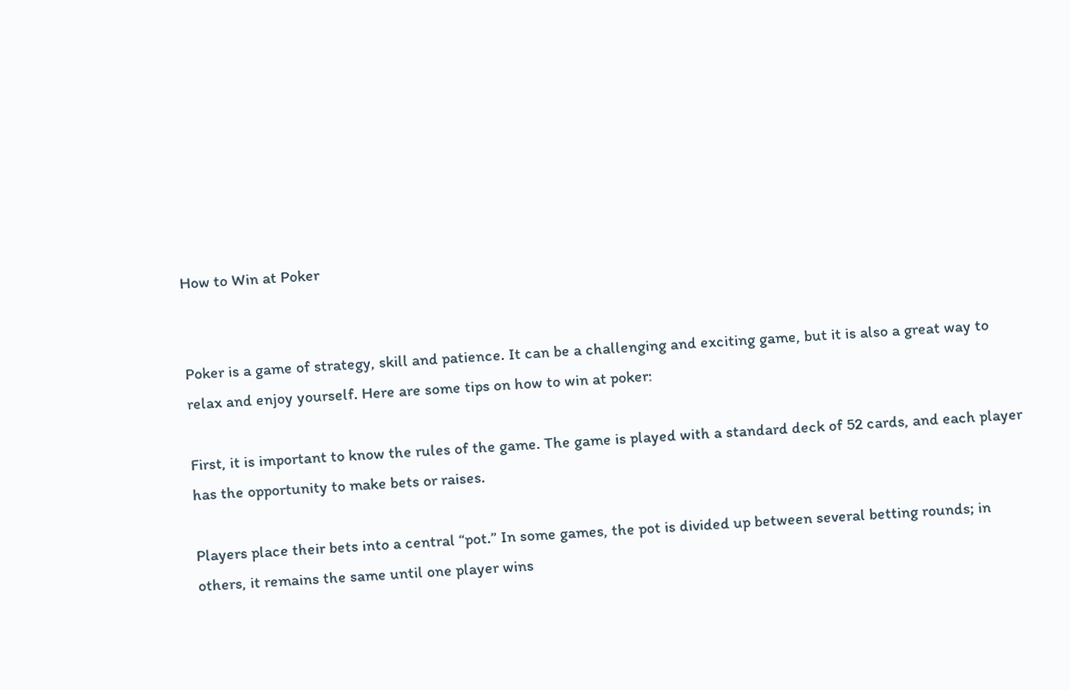How to Win at Poker


Poker is a game of strategy, skill and patience. It can be a challenging and exciting game, but it is also a great way to relax and enjoy yourself. Here are some tips on how to win at poker:

First, it is important to know the rules of the game. The game is played with a standard deck of 52 cards, and each player has the opportunity to make bets or raises.

Players place their bets into a central “pot.” In some games, the pot is divided up between several betting rounds; in others, it remains the same until one player wins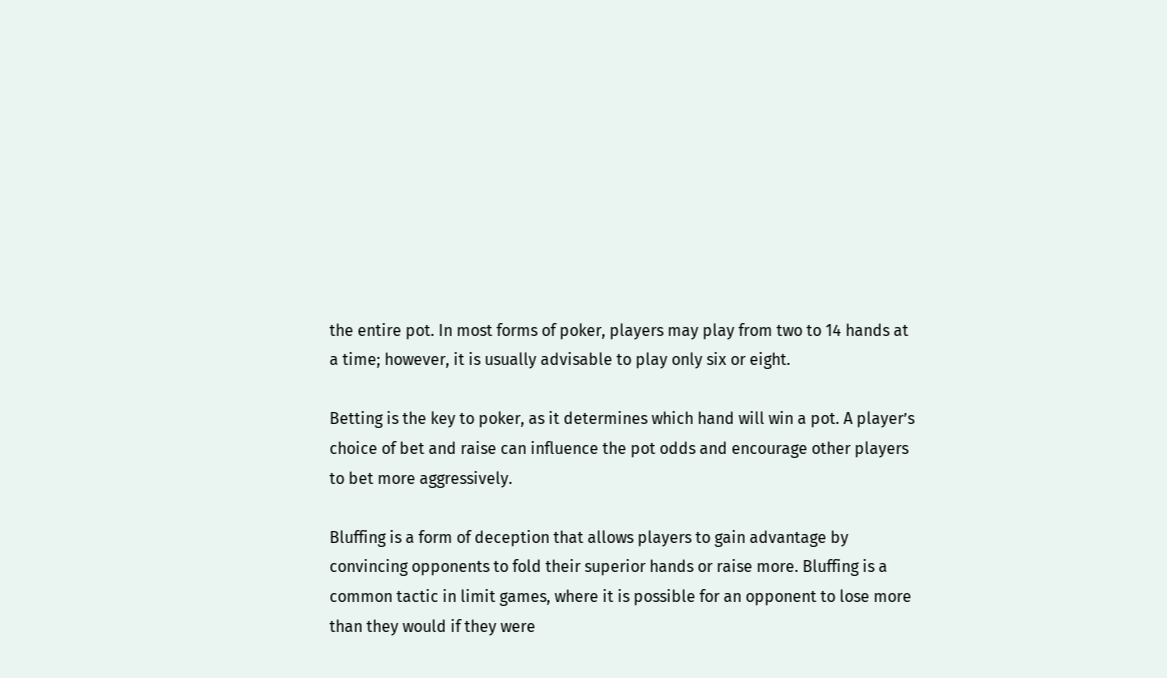the entire pot. In most forms of poker, players may play from two to 14 hands at a time; however, it is usually advisable to play only six or eight.

Betting is the key to poker, as it determines which hand will win a pot. A player’s choice of bet and raise can influence the pot odds and encourage other players to bet more aggressively.

Bluffing is a form of deception that allows players to gain advantage by convincing opponents to fold their superior hands or raise more. Bluffing is a common tactic in limit games, where it is possible for an opponent to lose more than they would if they were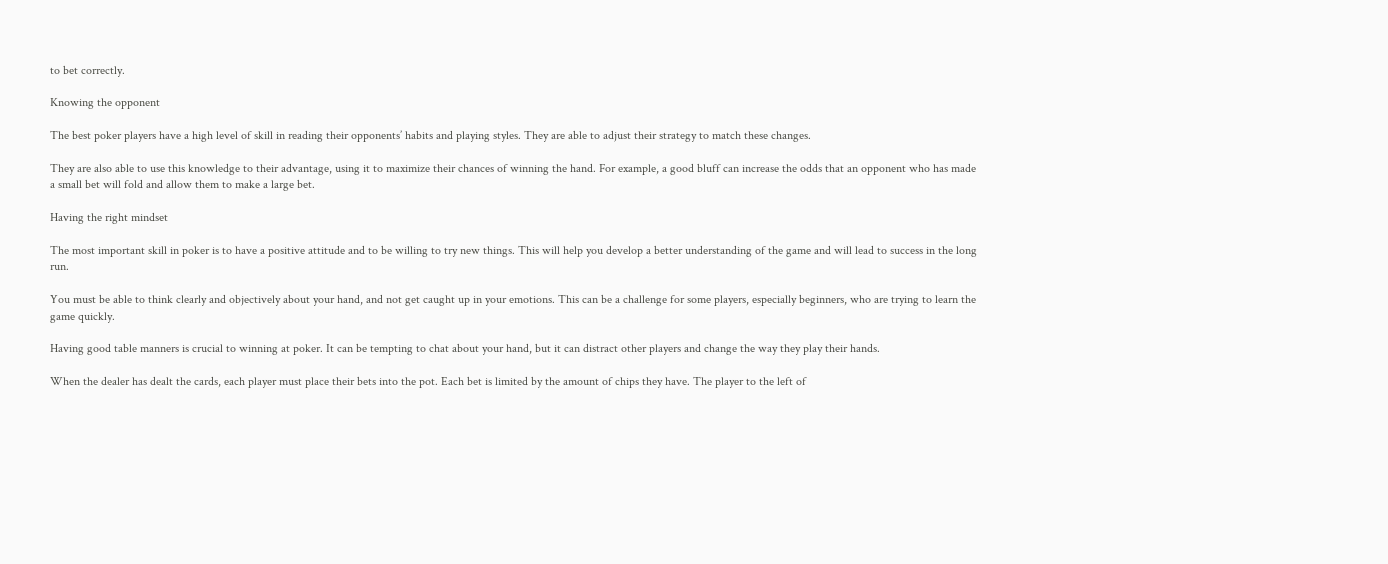to bet correctly.

Knowing the opponent

The best poker players have a high level of skill in reading their opponents’ habits and playing styles. They are able to adjust their strategy to match these changes.

They are also able to use this knowledge to their advantage, using it to maximize their chances of winning the hand. For example, a good bluff can increase the odds that an opponent who has made a small bet will fold and allow them to make a large bet.

Having the right mindset

The most important skill in poker is to have a positive attitude and to be willing to try new things. This will help you develop a better understanding of the game and will lead to success in the long run.

You must be able to think clearly and objectively about your hand, and not get caught up in your emotions. This can be a challenge for some players, especially beginners, who are trying to learn the game quickly.

Having good table manners is crucial to winning at poker. It can be tempting to chat about your hand, but it can distract other players and change the way they play their hands.

When the dealer has dealt the cards, each player must place their bets into the pot. Each bet is limited by the amount of chips they have. The player to the left of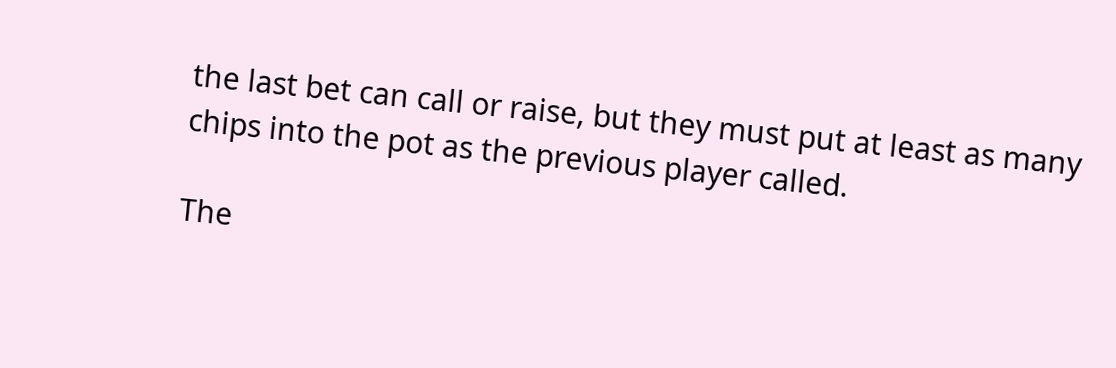the last bet can call or raise, but they must put at least as many chips into the pot as the previous player called.

The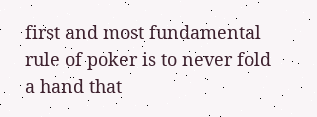first and most fundamental rule of poker is to never fold a hand that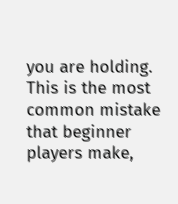you are holding. This is the most common mistake that beginner players make,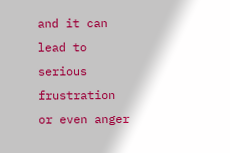and it can lead to serious frustration or even anger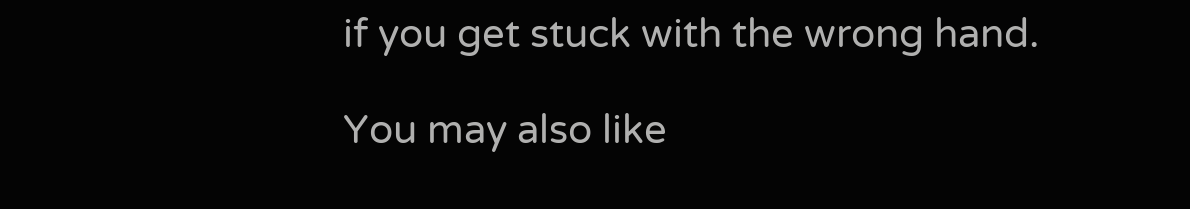if you get stuck with the wrong hand.

You may also like